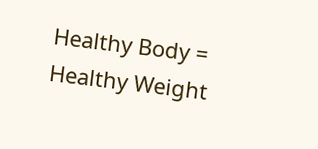Healthy Body = Healthy Weight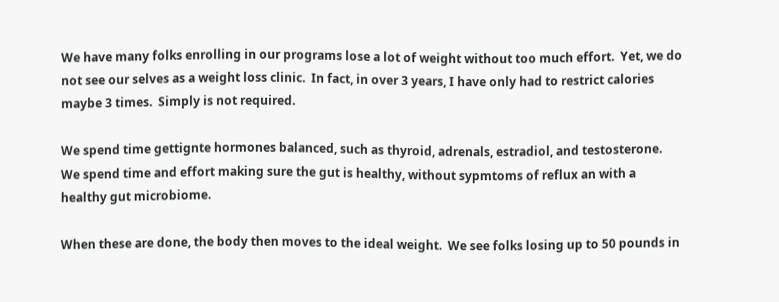We have many folks enrolling in our programs lose a lot of weight without too much effort.  Yet, we do not see our selves as a weight loss clinic.  In fact, in over 3 years, I have only had to restrict calories maybe 3 times.  Simply is not required.

We spend time gettignte hormones balanced, such as thyroid, adrenals, estradiol, and testosterone.  We spend time and effort making sure the gut is healthy, without sypmtoms of reflux an with a healthy gut microbiome.

When these are done, the body then moves to the ideal weight.  We see folks losing up to 50 pounds in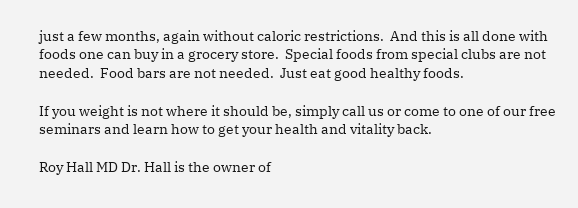just a few months, again without caloric restrictions.  And this is all done with foods one can buy in a grocery store.  Special foods from special clubs are not needed.  Food bars are not needed.  Just eat good healthy foods.

If you weight is not where it should be, simply call us or come to one of our free seminars and learn how to get your health and vitality back.

Roy Hall MD Dr. Hall is the owner of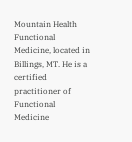Mountain Health Functional Medicine, located in Billings, MT. He is a certified practitioner of Functional Medicine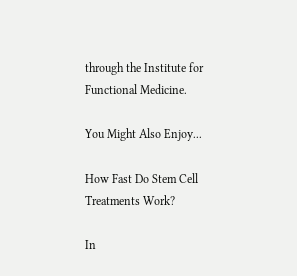through the Institute for Functional Medicine.

You Might Also Enjoy...

How Fast Do Stem Cell Treatments Work?

In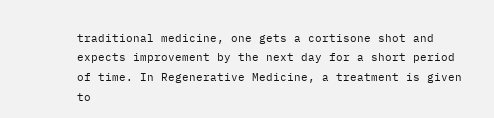traditional medicine, one gets a cortisone shot and expects improvement by the next day for a short period of time. In Regenerative Medicine, a treatment is given to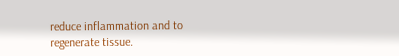reduce inflammation and to regenerate tissue.